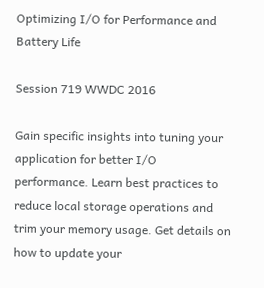Optimizing I/O for Performance and Battery Life

Session 719 WWDC 2016

Gain specific insights into tuning your application for better I/O performance. Learn best practices to reduce local storage operations and trim your memory usage. Get details on how to update your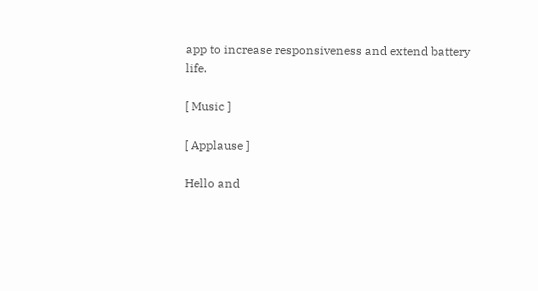app to increase responsiveness and extend battery life.

[ Music ]

[ Applause ]

Hello and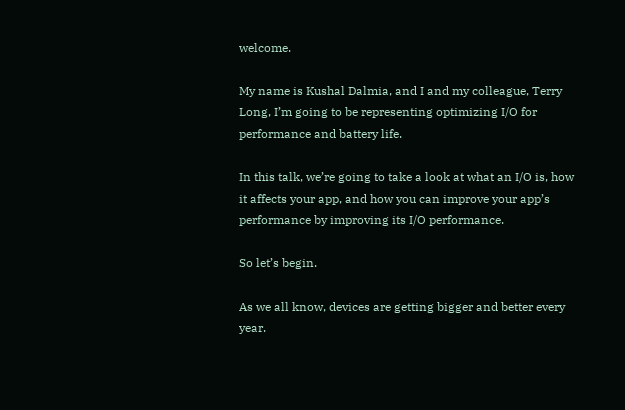welcome.

My name is Kushal Dalmia, and I and my colleague, Terry Long, I’m going to be representing optimizing I/O for performance and battery life.

In this talk, we’re going to take a look at what an I/O is, how it affects your app, and how you can improve your app’s performance by improving its I/O performance.

So let’s begin.

As we all know, devices are getting bigger and better every year.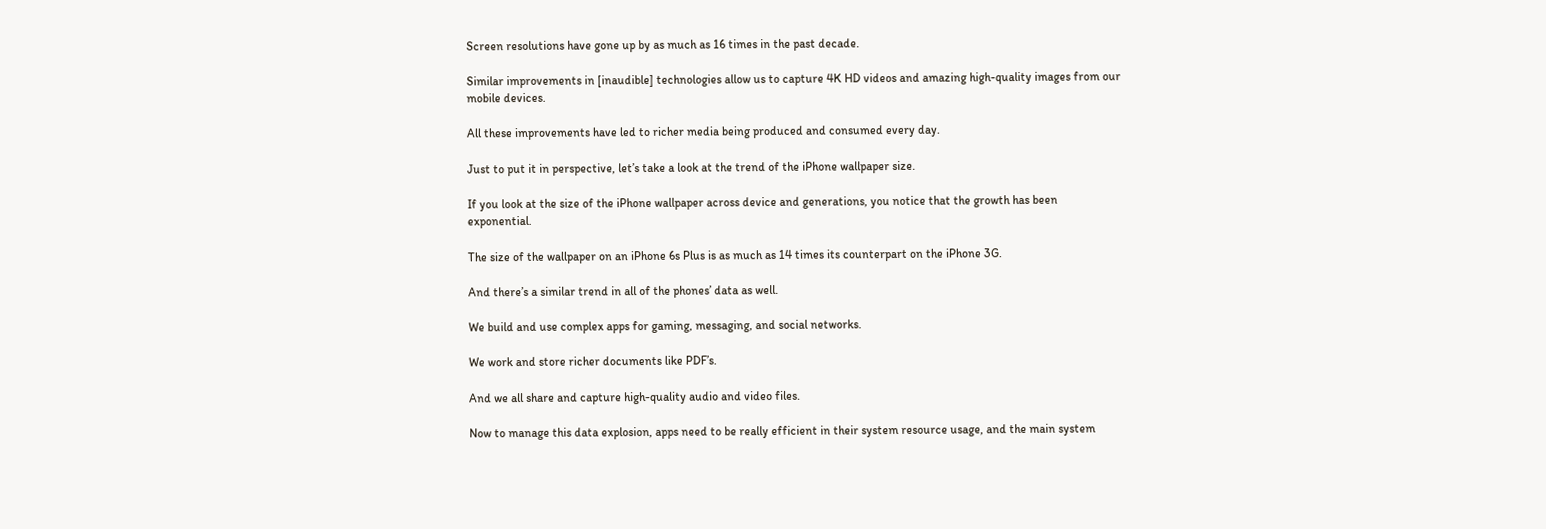Screen resolutions have gone up by as much as 16 times in the past decade.

Similar improvements in [inaudible] technologies allow us to capture 4K HD videos and amazing high-quality images from our mobile devices.

All these improvements have led to richer media being produced and consumed every day.

Just to put it in perspective, let’s take a look at the trend of the iPhone wallpaper size.

If you look at the size of the iPhone wallpaper across device and generations, you notice that the growth has been exponential.

The size of the wallpaper on an iPhone 6s Plus is as much as 14 times its counterpart on the iPhone 3G.

And there’s a similar trend in all of the phones’ data as well.

We build and use complex apps for gaming, messaging, and social networks.

We work and store richer documents like PDF’s.

And we all share and capture high-quality audio and video files.

Now to manage this data explosion, apps need to be really efficient in their system resource usage, and the main system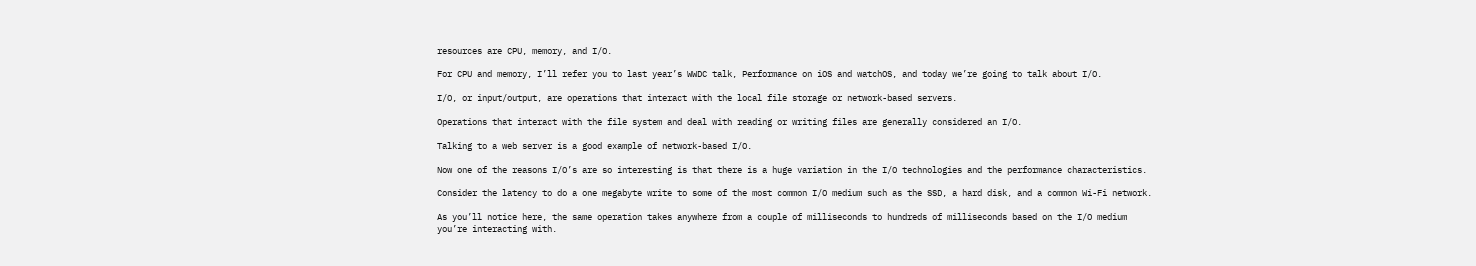resources are CPU, memory, and I/O.

For CPU and memory, I’ll refer you to last year’s WWDC talk, Performance on iOS and watchOS, and today we’re going to talk about I/O.

I/O, or input/output, are operations that interact with the local file storage or network-based servers.

Operations that interact with the file system and deal with reading or writing files are generally considered an I/O.

Talking to a web server is a good example of network-based I/O.

Now one of the reasons I/O’s are so interesting is that there is a huge variation in the I/O technologies and the performance characteristics.

Consider the latency to do a one megabyte write to some of the most common I/O medium such as the SSD, a hard disk, and a common Wi-Fi network.

As you’ll notice here, the same operation takes anywhere from a couple of milliseconds to hundreds of milliseconds based on the I/O medium you’re interacting with.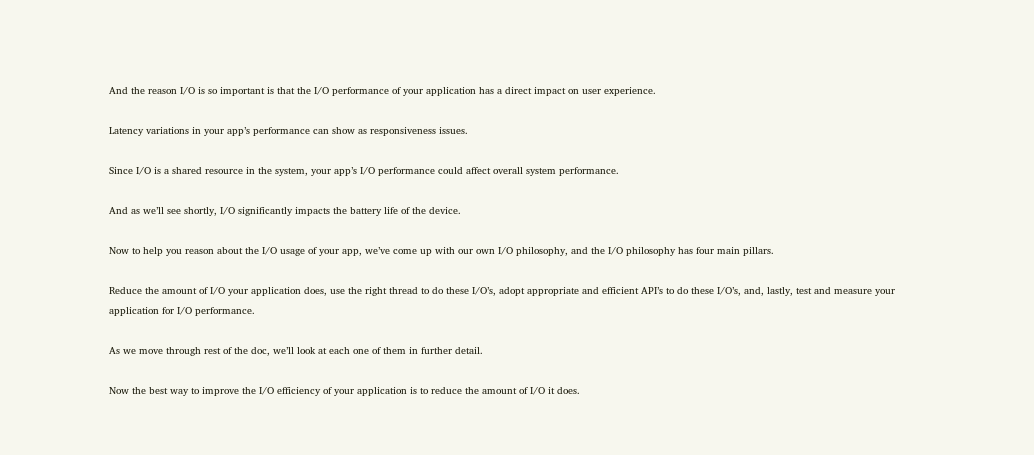And the reason I/O is so important is that the I/O performance of your application has a direct impact on user experience.

Latency variations in your app’s performance can show as responsiveness issues.

Since I/O is a shared resource in the system, your app’s I/O performance could affect overall system performance.

And as we’ll see shortly, I/O significantly impacts the battery life of the device.

Now to help you reason about the I/O usage of your app, we’ve come up with our own I/O philosophy, and the I/O philosophy has four main pillars.

Reduce the amount of I/O your application does, use the right thread to do these I/O’s, adopt appropriate and efficient API’s to do these I/O’s, and, lastly, test and measure your application for I/O performance.

As we move through rest of the doc, we’ll look at each one of them in further detail.

Now the best way to improve the I/O efficiency of your application is to reduce the amount of I/O it does.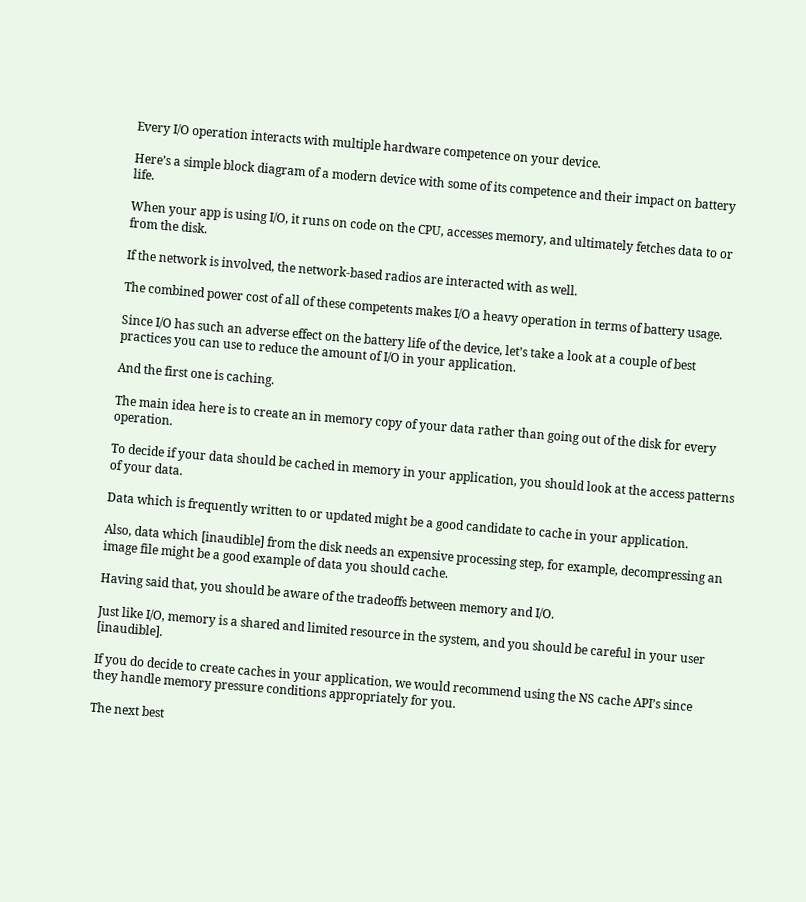Every I/O operation interacts with multiple hardware competence on your device.

Here’s a simple block diagram of a modern device with some of its competence and their impact on battery life.

When your app is using I/O, it runs on code on the CPU, accesses memory, and ultimately fetches data to or from the disk.

If the network is involved, the network-based radios are interacted with as well.

The combined power cost of all of these competents makes I/O a heavy operation in terms of battery usage.

Since I/O has such an adverse effect on the battery life of the device, let’s take a look at a couple of best practices you can use to reduce the amount of I/O in your application.

And the first one is caching.

The main idea here is to create an in memory copy of your data rather than going out of the disk for every operation.

To decide if your data should be cached in memory in your application, you should look at the access patterns of your data.

Data which is frequently written to or updated might be a good candidate to cache in your application.

Also, data which [inaudible] from the disk needs an expensive processing step, for example, decompressing an image file might be a good example of data you should cache.

Having said that, you should be aware of the tradeoffs between memory and I/O.

Just like I/O, memory is a shared and limited resource in the system, and you should be careful in your user [inaudible].

If you do decide to create caches in your application, we would recommend using the NS cache API’s since they handle memory pressure conditions appropriately for you.

The next best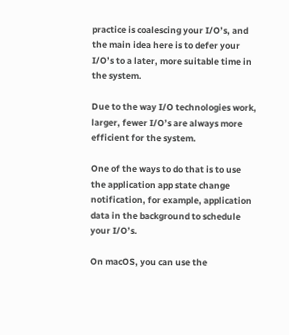practice is coalescing your I/O’s, and the main idea here is to defer your I/O’s to a later, more suitable time in the system.

Due to the way I/O technologies work, larger, fewer I/O’s are always more efficient for the system.

One of the ways to do that is to use the application app state change notification, for example, application data in the background to schedule your I/O’s.

On macOS, you can use the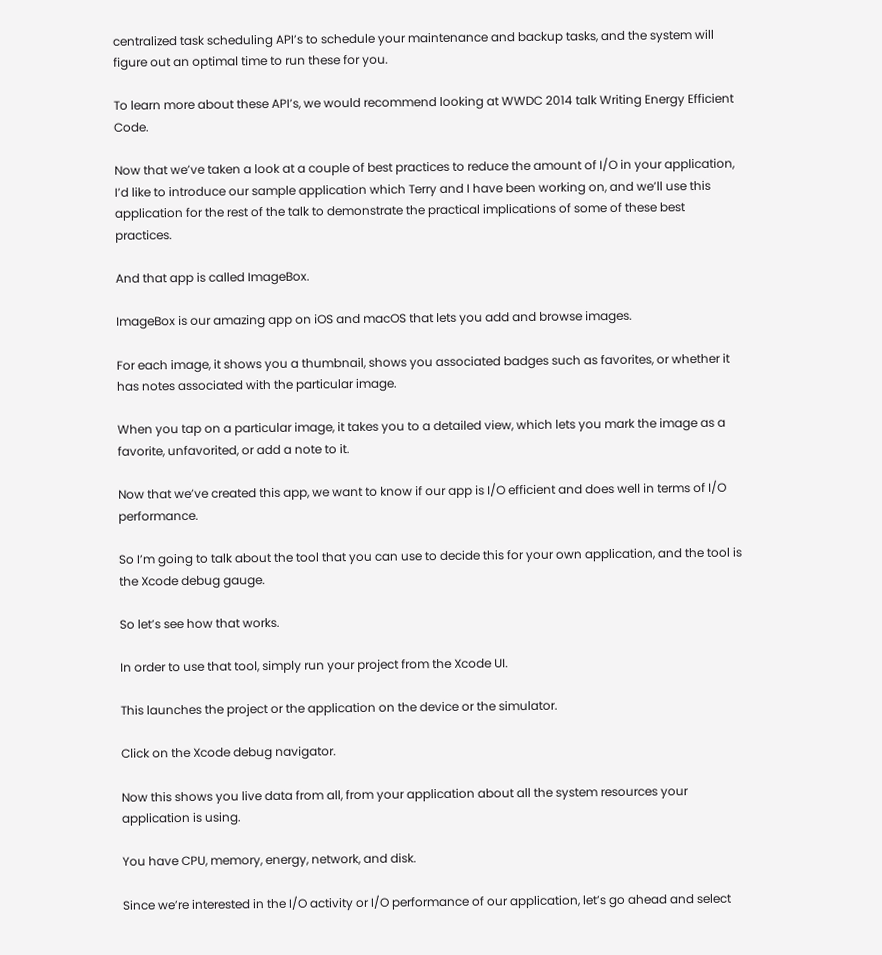centralized task scheduling API’s to schedule your maintenance and backup tasks, and the system will figure out an optimal time to run these for you.

To learn more about these API’s, we would recommend looking at WWDC 2014 talk Writing Energy Efficient Code.

Now that we’ve taken a look at a couple of best practices to reduce the amount of I/O in your application, I’d like to introduce our sample application which Terry and I have been working on, and we’ll use this application for the rest of the talk to demonstrate the practical implications of some of these best practices.

And that app is called ImageBox.

ImageBox is our amazing app on iOS and macOS that lets you add and browse images.

For each image, it shows you a thumbnail, shows you associated badges such as favorites, or whether it has notes associated with the particular image.

When you tap on a particular image, it takes you to a detailed view, which lets you mark the image as a favorite, unfavorited, or add a note to it.

Now that we’ve created this app, we want to know if our app is I/O efficient and does well in terms of I/O performance.

So I’m going to talk about the tool that you can use to decide this for your own application, and the tool is the Xcode debug gauge.

So let’s see how that works.

In order to use that tool, simply run your project from the Xcode UI.

This launches the project or the application on the device or the simulator.

Click on the Xcode debug navigator.

Now this shows you live data from all, from your application about all the system resources your application is using.

You have CPU, memory, energy, network, and disk.

Since we’re interested in the I/O activity or I/O performance of our application, let’s go ahead and select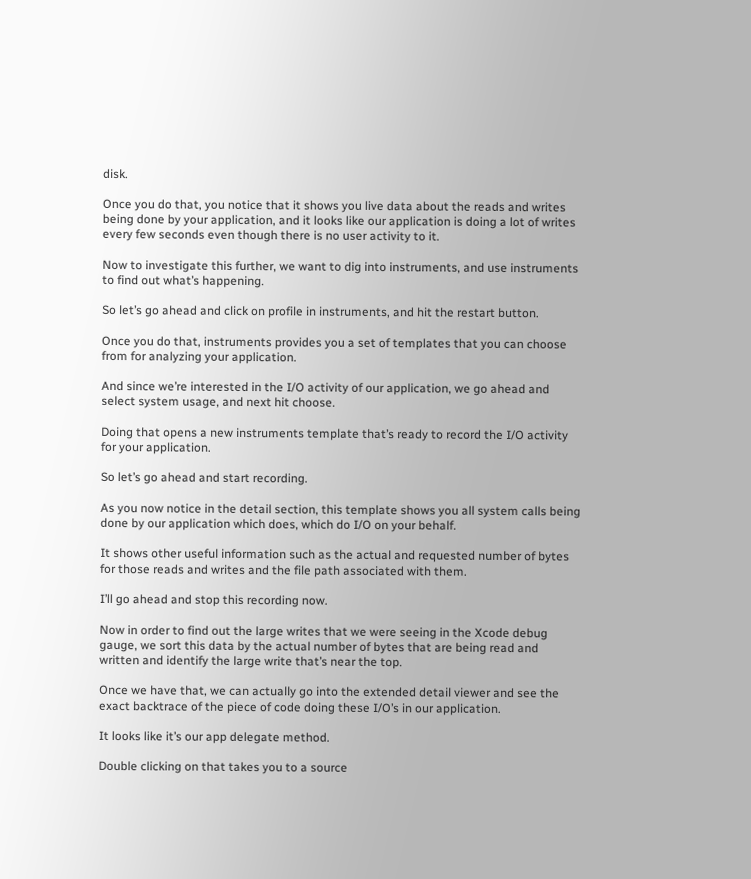disk.

Once you do that, you notice that it shows you live data about the reads and writes being done by your application, and it looks like our application is doing a lot of writes every few seconds even though there is no user activity to it.

Now to investigate this further, we want to dig into instruments, and use instruments to find out what’s happening.

So let’s go ahead and click on profile in instruments, and hit the restart button.

Once you do that, instruments provides you a set of templates that you can choose from for analyzing your application.

And since we’re interested in the I/O activity of our application, we go ahead and select system usage, and next hit choose.

Doing that opens a new instruments template that’s ready to record the I/O activity for your application.

So let’s go ahead and start recording.

As you now notice in the detail section, this template shows you all system calls being done by our application which does, which do I/O on your behalf.

It shows other useful information such as the actual and requested number of bytes for those reads and writes and the file path associated with them.

I’ll go ahead and stop this recording now.

Now in order to find out the large writes that we were seeing in the Xcode debug gauge, we sort this data by the actual number of bytes that are being read and written and identify the large write that’s near the top.

Once we have that, we can actually go into the extended detail viewer and see the exact backtrace of the piece of code doing these I/O’s in our application.

It looks like it’s our app delegate method.

Double clicking on that takes you to a source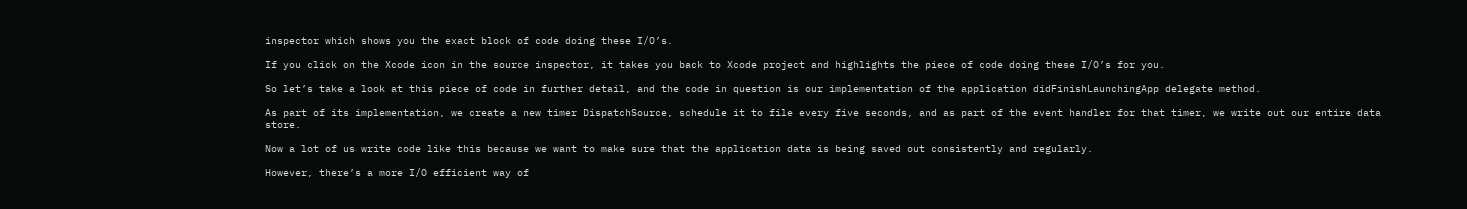inspector which shows you the exact block of code doing these I/O’s.

If you click on the Xcode icon in the source inspector, it takes you back to Xcode project and highlights the piece of code doing these I/O’s for you.

So let’s take a look at this piece of code in further detail, and the code in question is our implementation of the application didFinishLaunchingApp delegate method.

As part of its implementation, we create a new timer DispatchSource, schedule it to file every five seconds, and as part of the event handler for that timer, we write out our entire data store.

Now a lot of us write code like this because we want to make sure that the application data is being saved out consistently and regularly.

However, there’s a more I/O efficient way of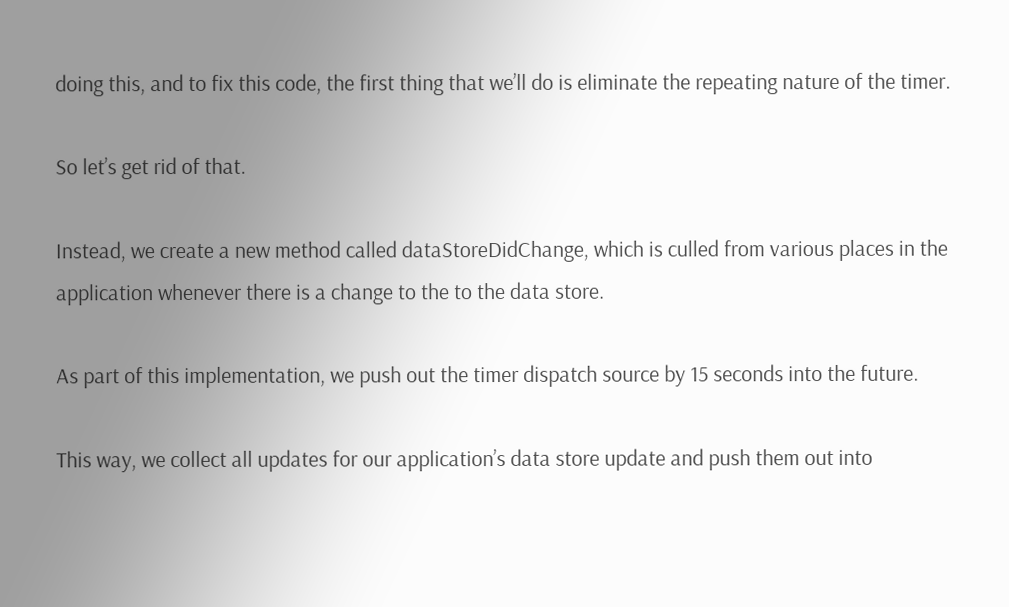doing this, and to fix this code, the first thing that we’ll do is eliminate the repeating nature of the timer.

So let’s get rid of that.

Instead, we create a new method called dataStoreDidChange, which is culled from various places in the application whenever there is a change to the to the data store.

As part of this implementation, we push out the timer dispatch source by 15 seconds into the future.

This way, we collect all updates for our application’s data store update and push them out into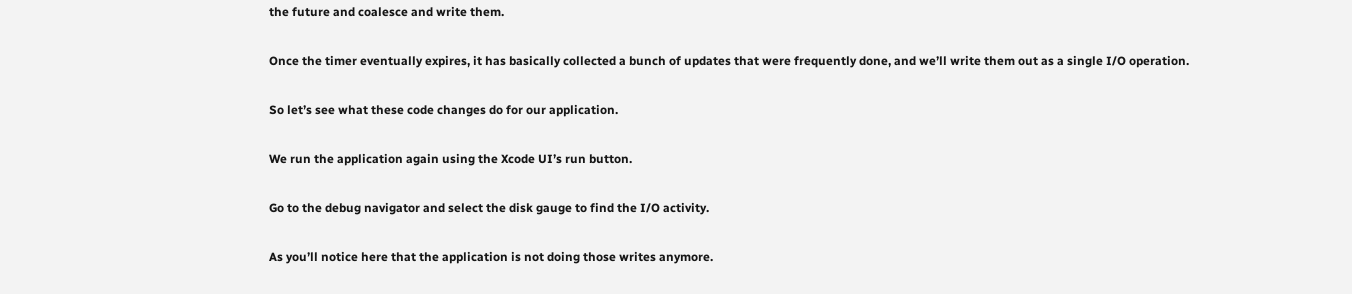the future and coalesce and write them.

Once the timer eventually expires, it has basically collected a bunch of updates that were frequently done, and we’ll write them out as a single I/O operation.

So let’s see what these code changes do for our application.

We run the application again using the Xcode UI’s run button.

Go to the debug navigator and select the disk gauge to find the I/O activity.

As you’ll notice here that the application is not doing those writes anymore.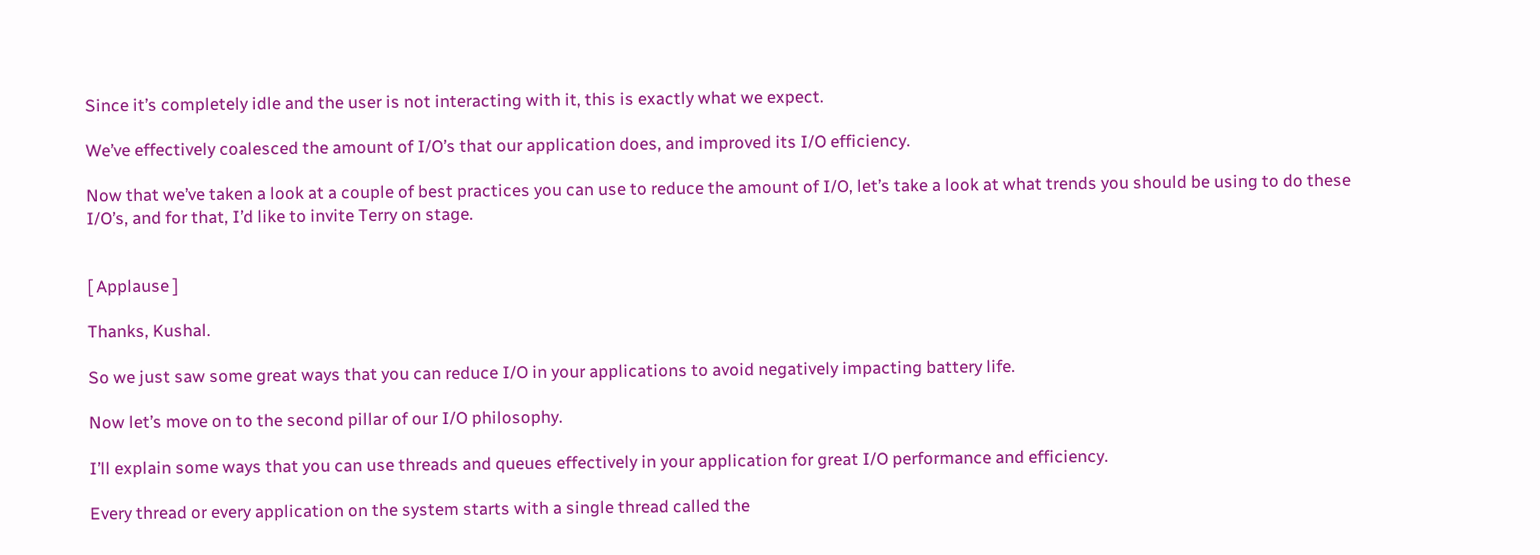Since it’s completely idle and the user is not interacting with it, this is exactly what we expect.

We’ve effectively coalesced the amount of I/O’s that our application does, and improved its I/O efficiency.

Now that we’ve taken a look at a couple of best practices you can use to reduce the amount of I/O, let’s take a look at what trends you should be using to do these I/O’s, and for that, I’d like to invite Terry on stage.


[ Applause ]

Thanks, Kushal.

So we just saw some great ways that you can reduce I/O in your applications to avoid negatively impacting battery life.

Now let’s move on to the second pillar of our I/O philosophy.

I’ll explain some ways that you can use threads and queues effectively in your application for great I/O performance and efficiency.

Every thread or every application on the system starts with a single thread called the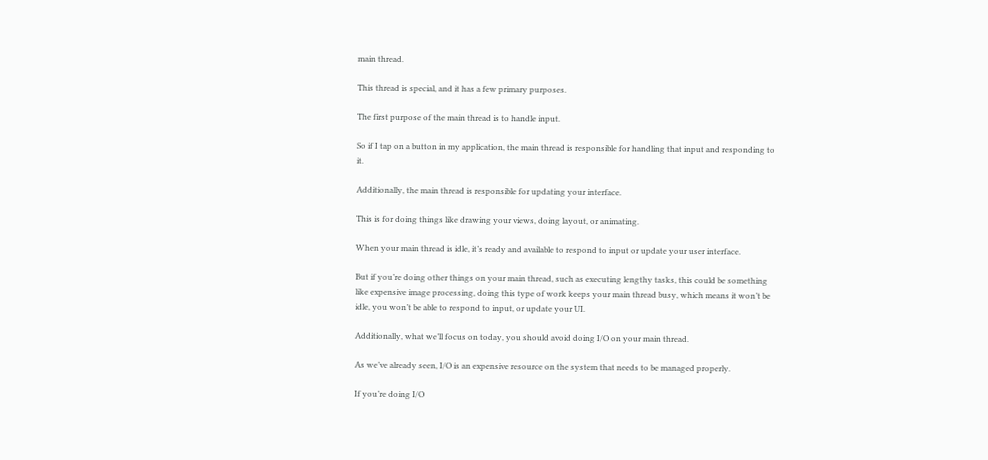main thread.

This thread is special, and it has a few primary purposes.

The first purpose of the main thread is to handle input.

So if I tap on a button in my application, the main thread is responsible for handling that input and responding to it.

Additionally, the main thread is responsible for updating your interface.

This is for doing things like drawing your views, doing layout, or animating.

When your main thread is idle, it’s ready and available to respond to input or update your user interface.

But if you’re doing other things on your main thread, such as executing lengthy tasks, this could be something like expensive image processing, doing this type of work keeps your main thread busy, which means it won’t be idle, you won’t be able to respond to input, or update your UI.

Additionally, what we’ll focus on today, you should avoid doing I/O on your main thread.

As we’ve already seen, I/O is an expensive resource on the system that needs to be managed properly.

If you’re doing I/O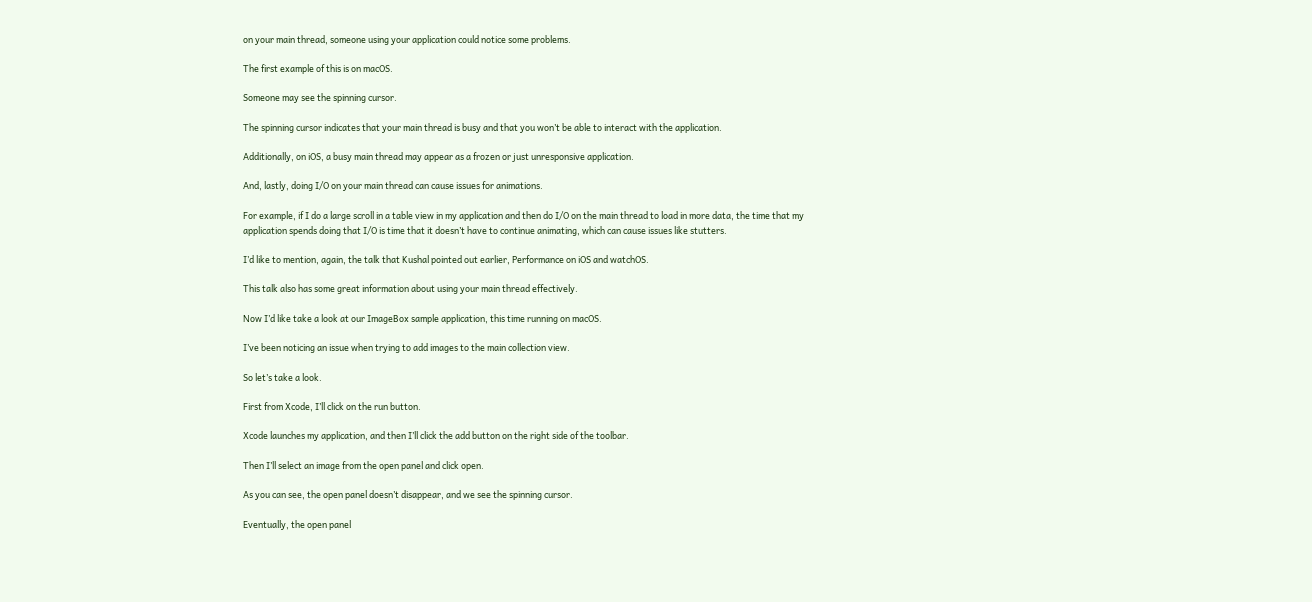on your main thread, someone using your application could notice some problems.

The first example of this is on macOS.

Someone may see the spinning cursor.

The spinning cursor indicates that your main thread is busy and that you won’t be able to interact with the application.

Additionally, on iOS, a busy main thread may appear as a frozen or just unresponsive application.

And, lastly, doing I/O on your main thread can cause issues for animations.

For example, if I do a large scroll in a table view in my application and then do I/O on the main thread to load in more data, the time that my application spends doing that I/O is time that it doesn’t have to continue animating, which can cause issues like stutters.

I’d like to mention, again, the talk that Kushal pointed out earlier, Performance on iOS and watchOS.

This talk also has some great information about using your main thread effectively.

Now I’d like take a look at our ImageBox sample application, this time running on macOS.

I’ve been noticing an issue when trying to add images to the main collection view.

So let’s take a look.

First from Xcode, I’ll click on the run button.

Xcode launches my application, and then I’ll click the add button on the right side of the toolbar.

Then I’ll select an image from the open panel and click open.

As you can see, the open panel doesn’t disappear, and we see the spinning cursor.

Eventually, the open panel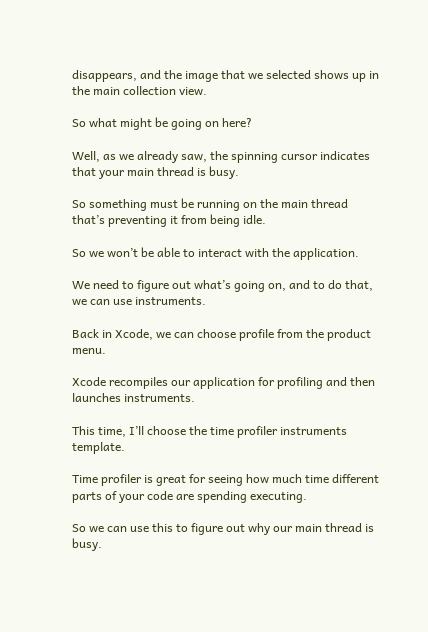disappears, and the image that we selected shows up in the main collection view.

So what might be going on here?

Well, as we already saw, the spinning cursor indicates that your main thread is busy.

So something must be running on the main thread that’s preventing it from being idle.

So we won’t be able to interact with the application.

We need to figure out what’s going on, and to do that, we can use instruments.

Back in Xcode, we can choose profile from the product menu.

Xcode recompiles our application for profiling and then launches instruments.

This time, I’ll choose the time profiler instruments template.

Time profiler is great for seeing how much time different parts of your code are spending executing.

So we can use this to figure out why our main thread is busy.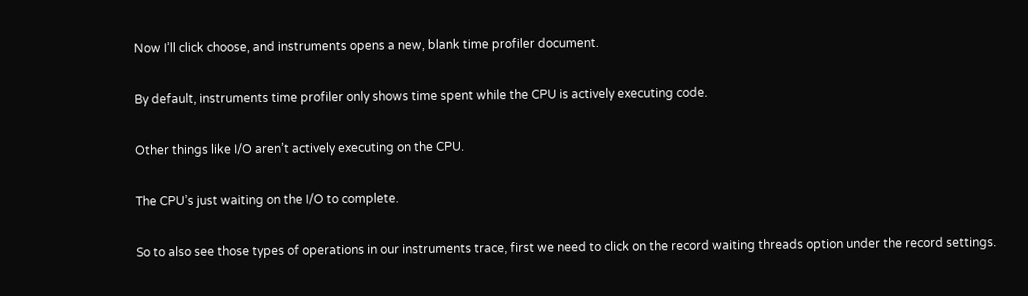Now I’ll click choose, and instruments opens a new, blank time profiler document.

By default, instruments time profiler only shows time spent while the CPU is actively executing code.

Other things like I/O aren’t actively executing on the CPU.

The CPU’s just waiting on the I/O to complete.

So to also see those types of operations in our instruments trace, first we need to click on the record waiting threads option under the record settings.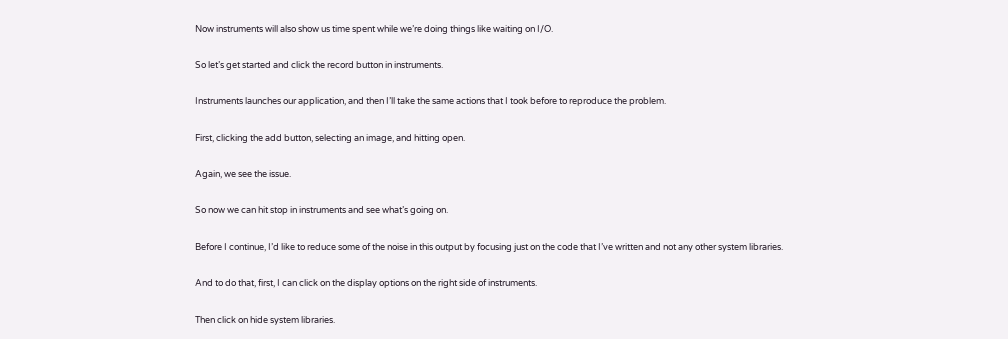Now instruments will also show us time spent while we’re doing things like waiting on I/O.

So let’s get started and click the record button in instruments.

Instruments launches our application, and then I’ll take the same actions that I took before to reproduce the problem.

First, clicking the add button, selecting an image, and hitting open.

Again, we see the issue.

So now we can hit stop in instruments and see what’s going on.

Before I continue, I’d like to reduce some of the noise in this output by focusing just on the code that I’ve written and not any other system libraries.

And to do that, first, I can click on the display options on the right side of instruments.

Then click on hide system libraries.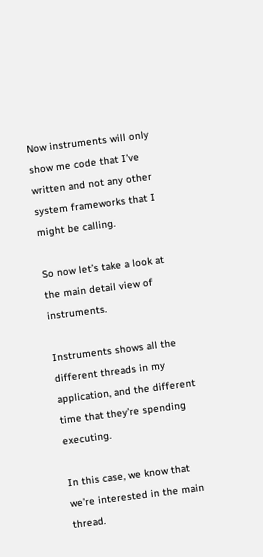Now instruments will only show me code that I’ve written and not any other system frameworks that I might be calling.

So now let’s take a look at the main detail view of instruments.

Instruments shows all the different threads in my application, and the different time that they’re spending executing.

In this case, we know that we’re interested in the main thread.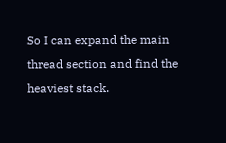So I can expand the main thread section and find the heaviest stack.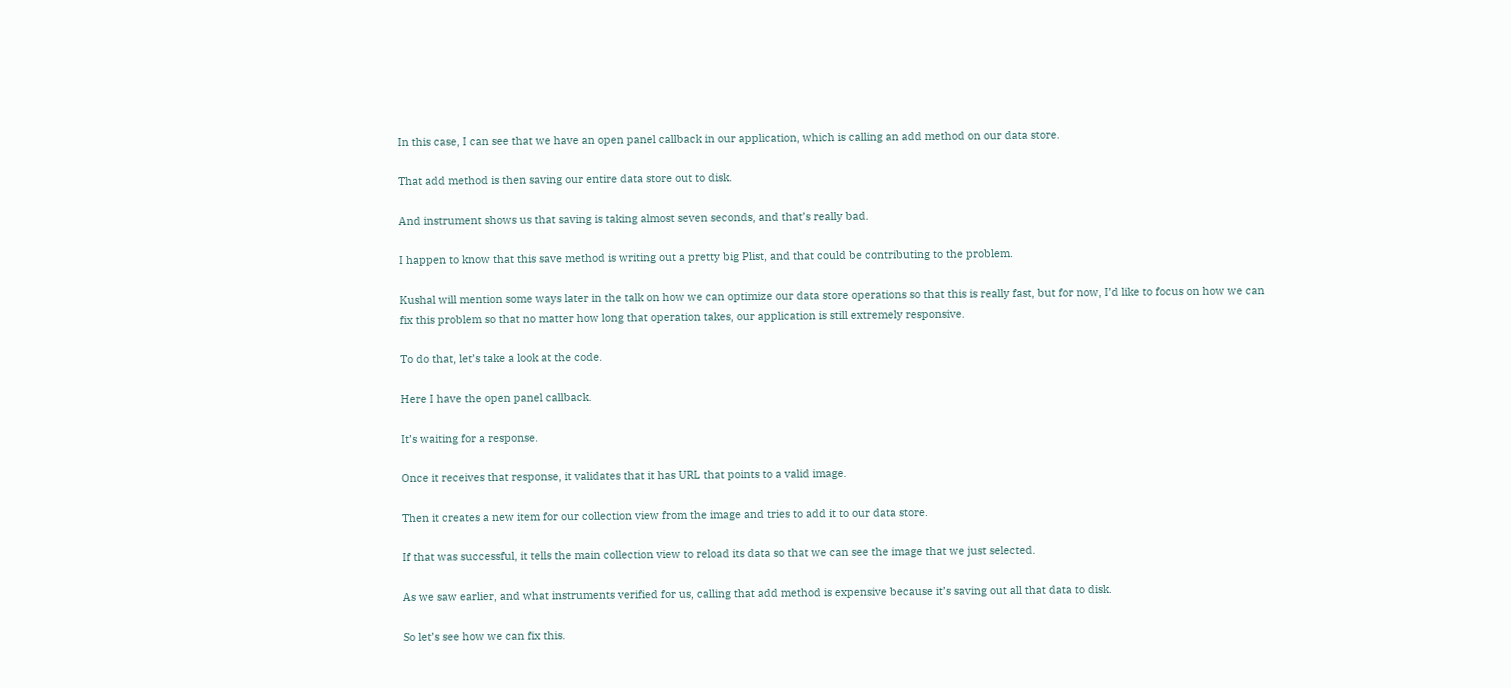In this case, I can see that we have an open panel callback in our application, which is calling an add method on our data store.

That add method is then saving our entire data store out to disk.

And instrument shows us that saving is taking almost seven seconds, and that’s really bad.

I happen to know that this save method is writing out a pretty big Plist, and that could be contributing to the problem.

Kushal will mention some ways later in the talk on how we can optimize our data store operations so that this is really fast, but for now, I’d like to focus on how we can fix this problem so that no matter how long that operation takes, our application is still extremely responsive.

To do that, let’s take a look at the code.

Here I have the open panel callback.

It’s waiting for a response.

Once it receives that response, it validates that it has URL that points to a valid image.

Then it creates a new item for our collection view from the image and tries to add it to our data store.

If that was successful, it tells the main collection view to reload its data so that we can see the image that we just selected.

As we saw earlier, and what instruments verified for us, calling that add method is expensive because it’s saving out all that data to disk.

So let’s see how we can fix this.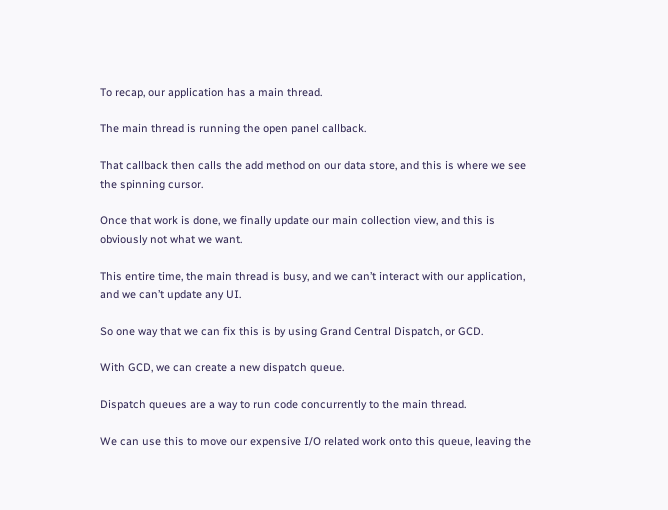To recap, our application has a main thread.

The main thread is running the open panel callback.

That callback then calls the add method on our data store, and this is where we see the spinning cursor.

Once that work is done, we finally update our main collection view, and this is obviously not what we want.

This entire time, the main thread is busy, and we can’t interact with our application, and we can’t update any UI.

So one way that we can fix this is by using Grand Central Dispatch, or GCD.

With GCD, we can create a new dispatch queue.

Dispatch queues are a way to run code concurrently to the main thread.

We can use this to move our expensive I/O related work onto this queue, leaving the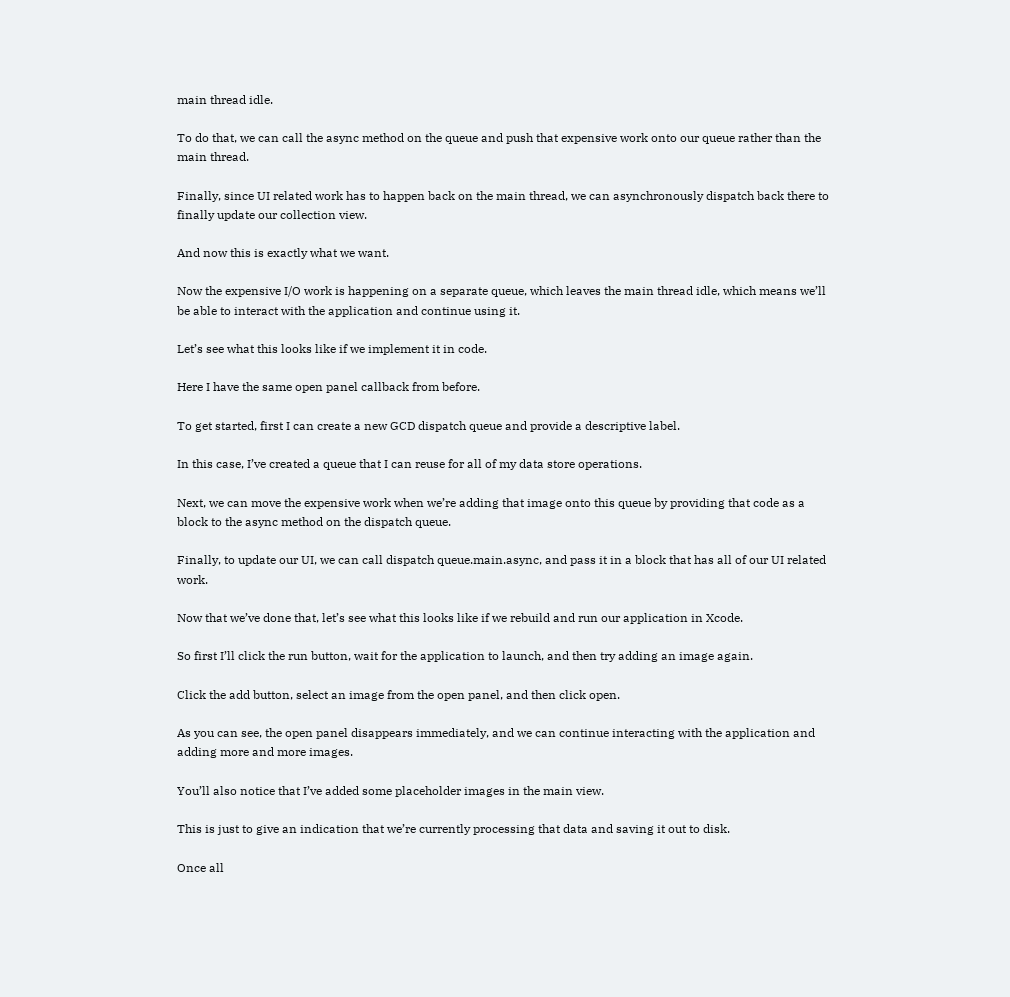main thread idle.

To do that, we can call the async method on the queue and push that expensive work onto our queue rather than the main thread.

Finally, since UI related work has to happen back on the main thread, we can asynchronously dispatch back there to finally update our collection view.

And now this is exactly what we want.

Now the expensive I/O work is happening on a separate queue, which leaves the main thread idle, which means we’ll be able to interact with the application and continue using it.

Let’s see what this looks like if we implement it in code.

Here I have the same open panel callback from before.

To get started, first I can create a new GCD dispatch queue and provide a descriptive label.

In this case, I’ve created a queue that I can reuse for all of my data store operations.

Next, we can move the expensive work when we’re adding that image onto this queue by providing that code as a block to the async method on the dispatch queue.

Finally, to update our UI, we can call dispatch queue.main.async, and pass it in a block that has all of our UI related work.

Now that we’ve done that, let’s see what this looks like if we rebuild and run our application in Xcode.

So first I’ll click the run button, wait for the application to launch, and then try adding an image again.

Click the add button, select an image from the open panel, and then click open.

As you can see, the open panel disappears immediately, and we can continue interacting with the application and adding more and more images.

You’ll also notice that I’ve added some placeholder images in the main view.

This is just to give an indication that we’re currently processing that data and saving it out to disk.

Once all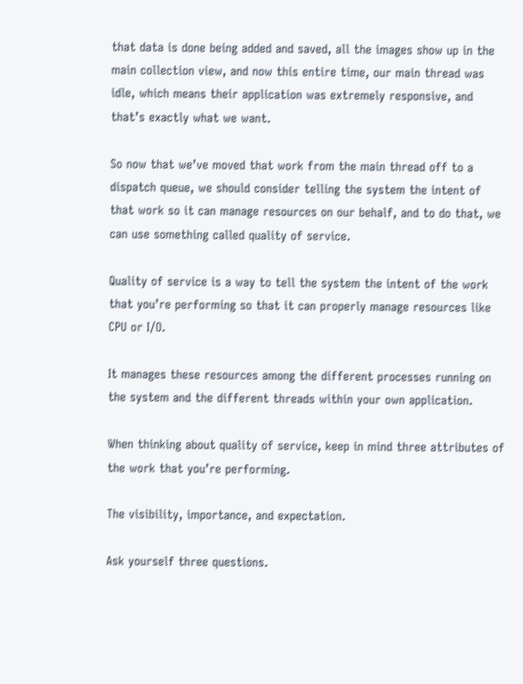that data is done being added and saved, all the images show up in the main collection view, and now this entire time, our main thread was idle, which means their application was extremely responsive, and that’s exactly what we want.

So now that we’ve moved that work from the main thread off to a dispatch queue, we should consider telling the system the intent of that work so it can manage resources on our behalf, and to do that, we can use something called quality of service.

Quality of service is a way to tell the system the intent of the work that you’re performing so that it can properly manage resources like CPU or I/O.

It manages these resources among the different processes running on the system and the different threads within your own application.

When thinking about quality of service, keep in mind three attributes of the work that you’re performing.

The visibility, importance, and expectation.

Ask yourself three questions.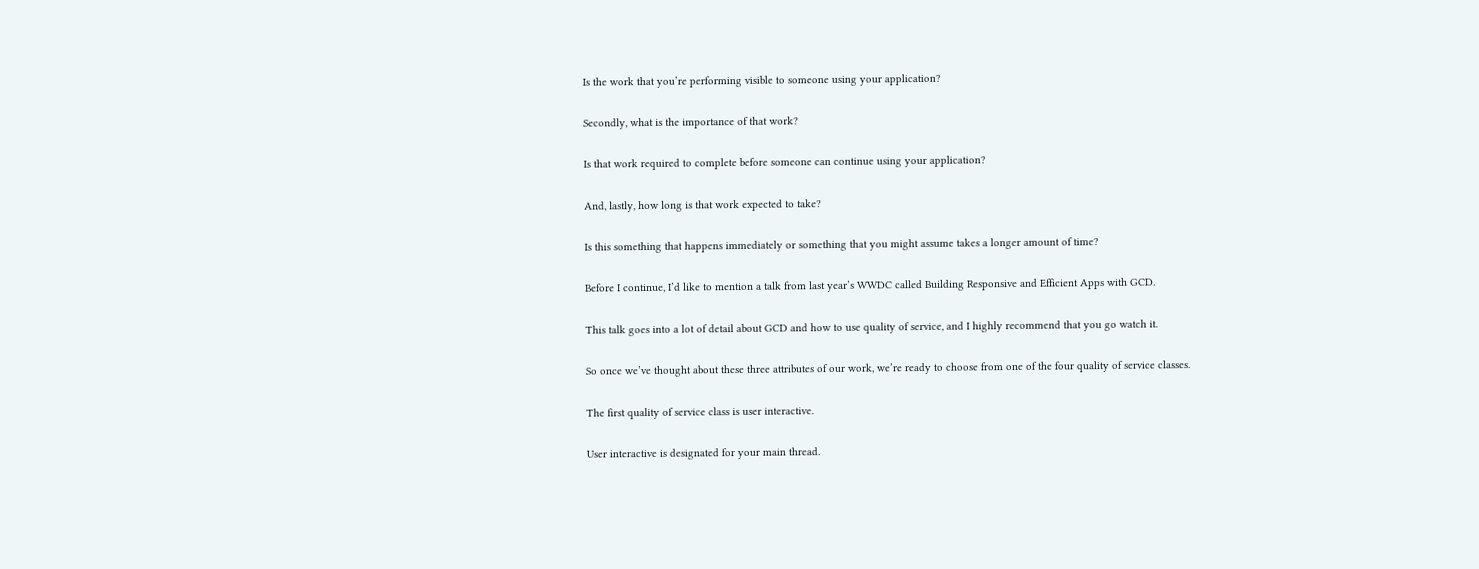Is the work that you’re performing visible to someone using your application?

Secondly, what is the importance of that work?

Is that work required to complete before someone can continue using your application?

And, lastly, how long is that work expected to take?

Is this something that happens immediately or something that you might assume takes a longer amount of time?

Before I continue, I’d like to mention a talk from last year’s WWDC called Building Responsive and Efficient Apps with GCD.

This talk goes into a lot of detail about GCD and how to use quality of service, and I highly recommend that you go watch it.

So once we’ve thought about these three attributes of our work, we’re ready to choose from one of the four quality of service classes.

The first quality of service class is user interactive.

User interactive is designated for your main thread.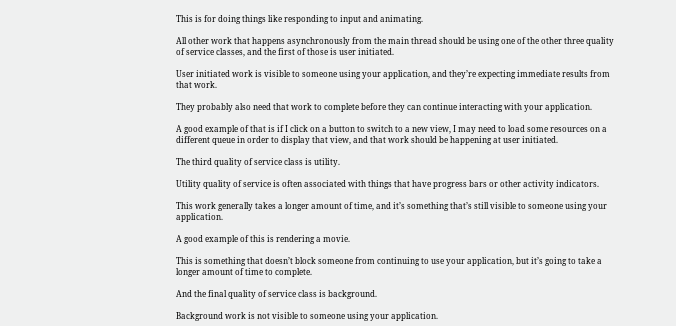This is for doing things like responding to input and animating.

All other work that happens asynchronously from the main thread should be using one of the other three quality of service classes, and the first of those is user initiated.

User initiated work is visible to someone using your application, and they’re expecting immediate results from that work.

They probably also need that work to complete before they can continue interacting with your application.

A good example of that is if I click on a button to switch to a new view, I may need to load some resources on a different queue in order to display that view, and that work should be happening at user initiated.

The third quality of service class is utility.

Utility quality of service is often associated with things that have progress bars or other activity indicators.

This work generally takes a longer amount of time, and it’s something that’s still visible to someone using your application.

A good example of this is rendering a movie.

This is something that doesn’t block someone from continuing to use your application, but it’s going to take a longer amount of time to complete.

And the final quality of service class is background.

Background work is not visible to someone using your application.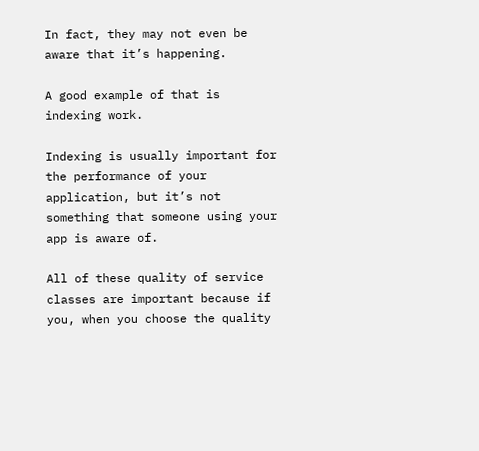In fact, they may not even be aware that it’s happening.

A good example of that is indexing work.

Indexing is usually important for the performance of your application, but it’s not something that someone using your app is aware of.

All of these quality of service classes are important because if you, when you choose the quality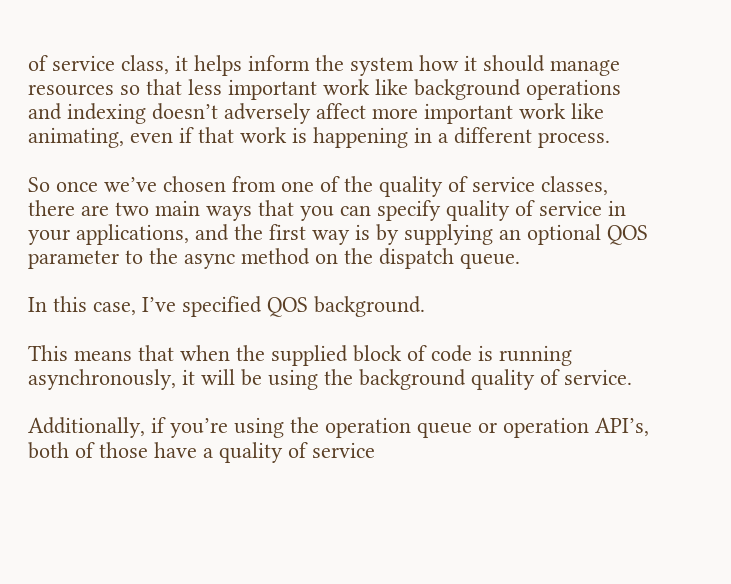of service class, it helps inform the system how it should manage resources so that less important work like background operations and indexing doesn’t adversely affect more important work like animating, even if that work is happening in a different process.

So once we’ve chosen from one of the quality of service classes, there are two main ways that you can specify quality of service in your applications, and the first way is by supplying an optional QOS parameter to the async method on the dispatch queue.

In this case, I’ve specified QOS background.

This means that when the supplied block of code is running asynchronously, it will be using the background quality of service.

Additionally, if you’re using the operation queue or operation API’s, both of those have a quality of service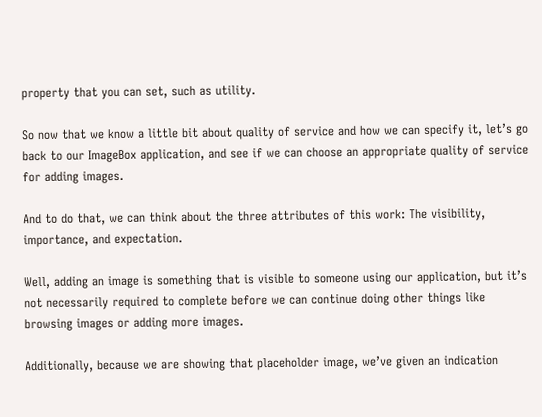property that you can set, such as utility.

So now that we know a little bit about quality of service and how we can specify it, let’s go back to our ImageBox application, and see if we can choose an appropriate quality of service for adding images.

And to do that, we can think about the three attributes of this work: The visibility, importance, and expectation.

Well, adding an image is something that is visible to someone using our application, but it’s not necessarily required to complete before we can continue doing other things like browsing images or adding more images.

Additionally, because we are showing that placeholder image, we’ve given an indication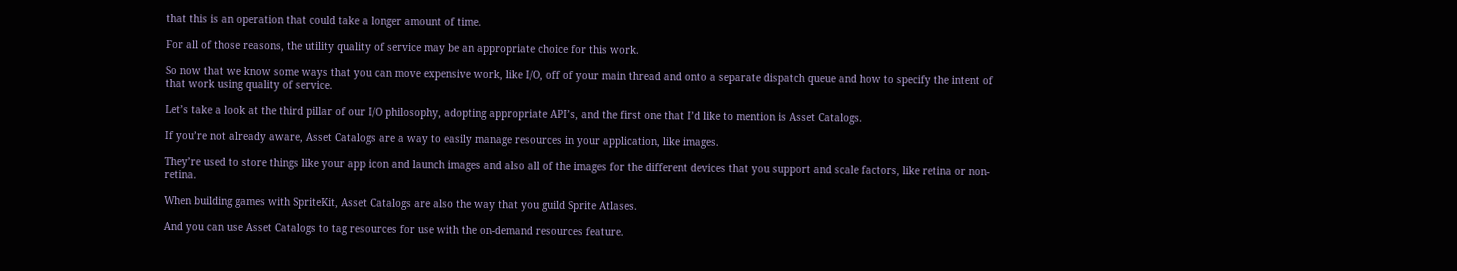that this is an operation that could take a longer amount of time.

For all of those reasons, the utility quality of service may be an appropriate choice for this work.

So now that we know some ways that you can move expensive work, like I/O, off of your main thread and onto a separate dispatch queue and how to specify the intent of that work using quality of service.

Let’s take a look at the third pillar of our I/O philosophy, adopting appropriate API’s, and the first one that I’d like to mention is Asset Catalogs.

If you’re not already aware, Asset Catalogs are a way to easily manage resources in your application, like images.

They’re used to store things like your app icon and launch images and also all of the images for the different devices that you support and scale factors, like retina or non-retina.

When building games with SpriteKit, Asset Catalogs are also the way that you guild Sprite Atlases.

And you can use Asset Catalogs to tag resources for use with the on-demand resources feature.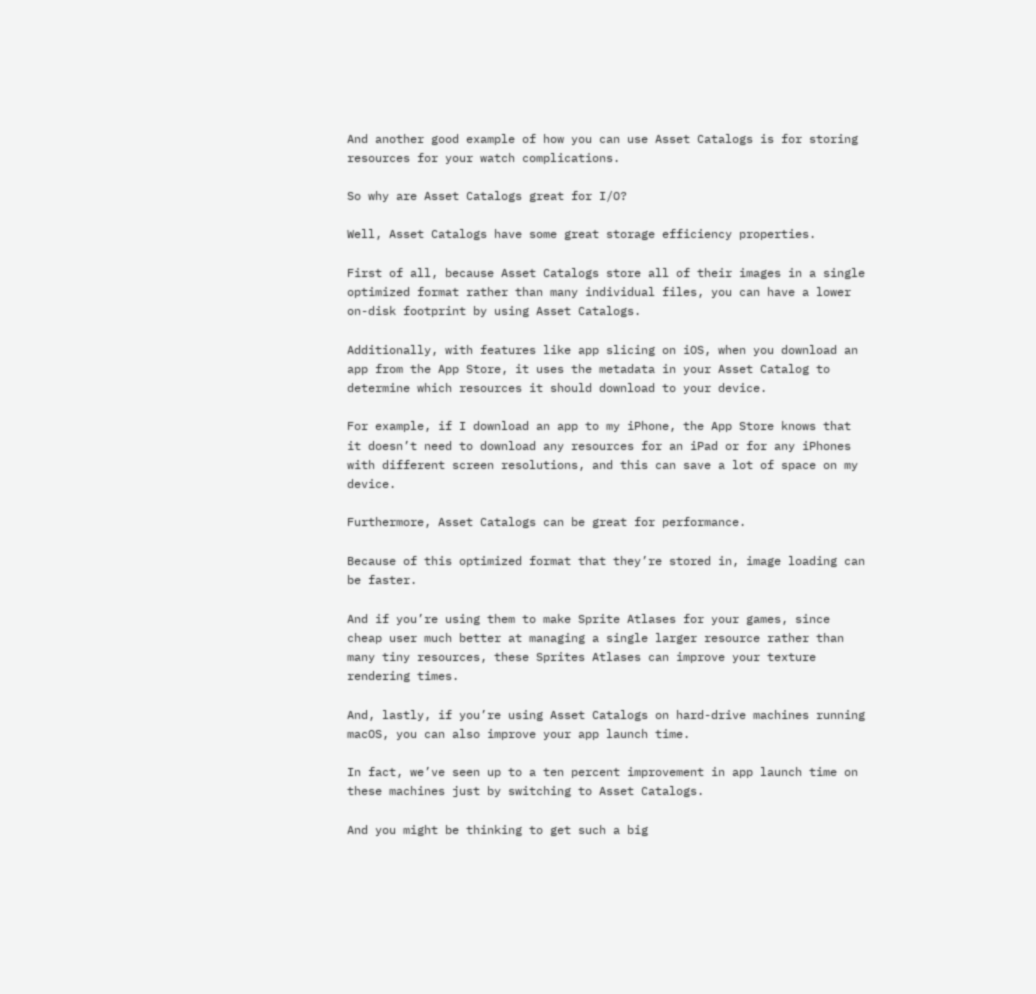And another good example of how you can use Asset Catalogs is for storing resources for your watch complications.

So why are Asset Catalogs great for I/O?

Well, Asset Catalogs have some great storage efficiency properties.

First of all, because Asset Catalogs store all of their images in a single optimized format rather than many individual files, you can have a lower on-disk footprint by using Asset Catalogs.

Additionally, with features like app slicing on iOS, when you download an app from the App Store, it uses the metadata in your Asset Catalog to determine which resources it should download to your device.

For example, if I download an app to my iPhone, the App Store knows that it doesn’t need to download any resources for an iPad or for any iPhones with different screen resolutions, and this can save a lot of space on my device.

Furthermore, Asset Catalogs can be great for performance.

Because of this optimized format that they’re stored in, image loading can be faster.

And if you’re using them to make Sprite Atlases for your games, since cheap user much better at managing a single larger resource rather than many tiny resources, these Sprites Atlases can improve your texture rendering times.

And, lastly, if you’re using Asset Catalogs on hard-drive machines running macOS, you can also improve your app launch time.

In fact, we’ve seen up to a ten percent improvement in app launch time on these machines just by switching to Asset Catalogs.

And you might be thinking to get such a big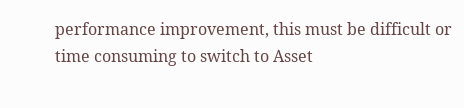performance improvement, this must be difficult or time consuming to switch to Asset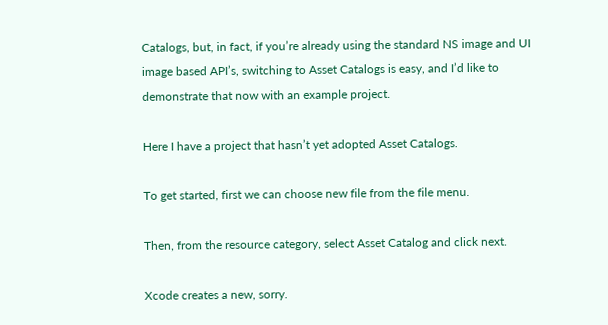Catalogs, but, in fact, if you’re already using the standard NS image and UI image based API’s, switching to Asset Catalogs is easy, and I’d like to demonstrate that now with an example project.

Here I have a project that hasn’t yet adopted Asset Catalogs.

To get started, first we can choose new file from the file menu.

Then, from the resource category, select Asset Catalog and click next.

Xcode creates a new, sorry.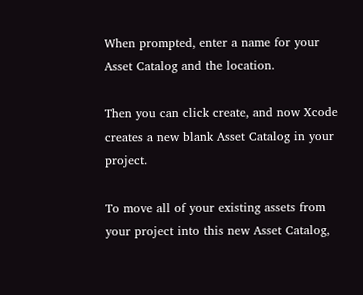When prompted, enter a name for your Asset Catalog and the location.

Then you can click create, and now Xcode creates a new blank Asset Catalog in your project.

To move all of your existing assets from your project into this new Asset Catalog,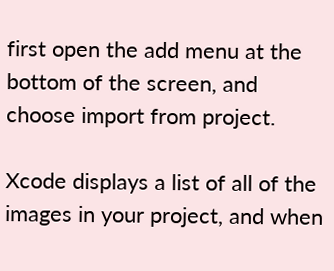first open the add menu at the bottom of the screen, and choose import from project.

Xcode displays a list of all of the images in your project, and when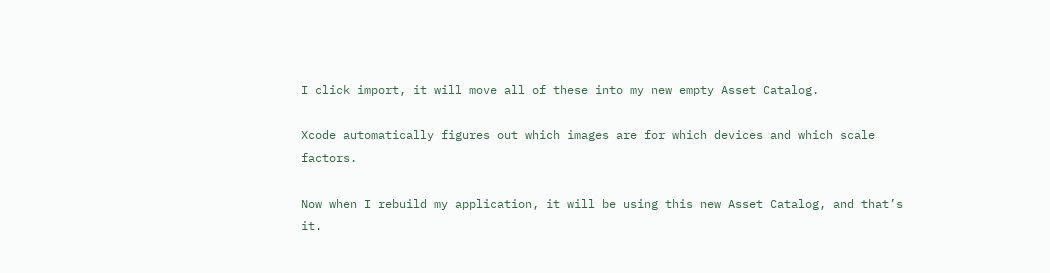I click import, it will move all of these into my new empty Asset Catalog.

Xcode automatically figures out which images are for which devices and which scale factors.

Now when I rebuild my application, it will be using this new Asset Catalog, and that’s it.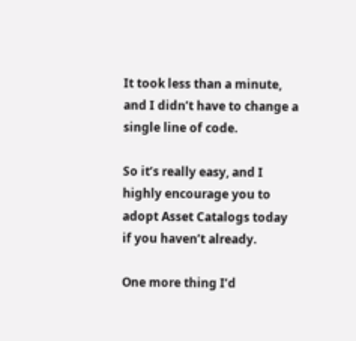It took less than a minute, and I didn’t have to change a single line of code.

So it’s really easy, and I highly encourage you to adopt Asset Catalogs today if you haven’t already.

One more thing I’d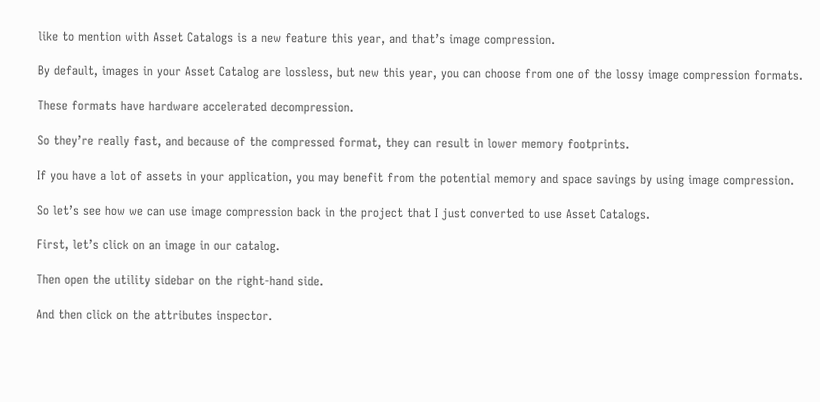like to mention with Asset Catalogs is a new feature this year, and that’s image compression.

By default, images in your Asset Catalog are lossless, but new this year, you can choose from one of the lossy image compression formats.

These formats have hardware accelerated decompression.

So they’re really fast, and because of the compressed format, they can result in lower memory footprints.

If you have a lot of assets in your application, you may benefit from the potential memory and space savings by using image compression.

So let’s see how we can use image compression back in the project that I just converted to use Asset Catalogs.

First, let’s click on an image in our catalog.

Then open the utility sidebar on the right-hand side.

And then click on the attributes inspector.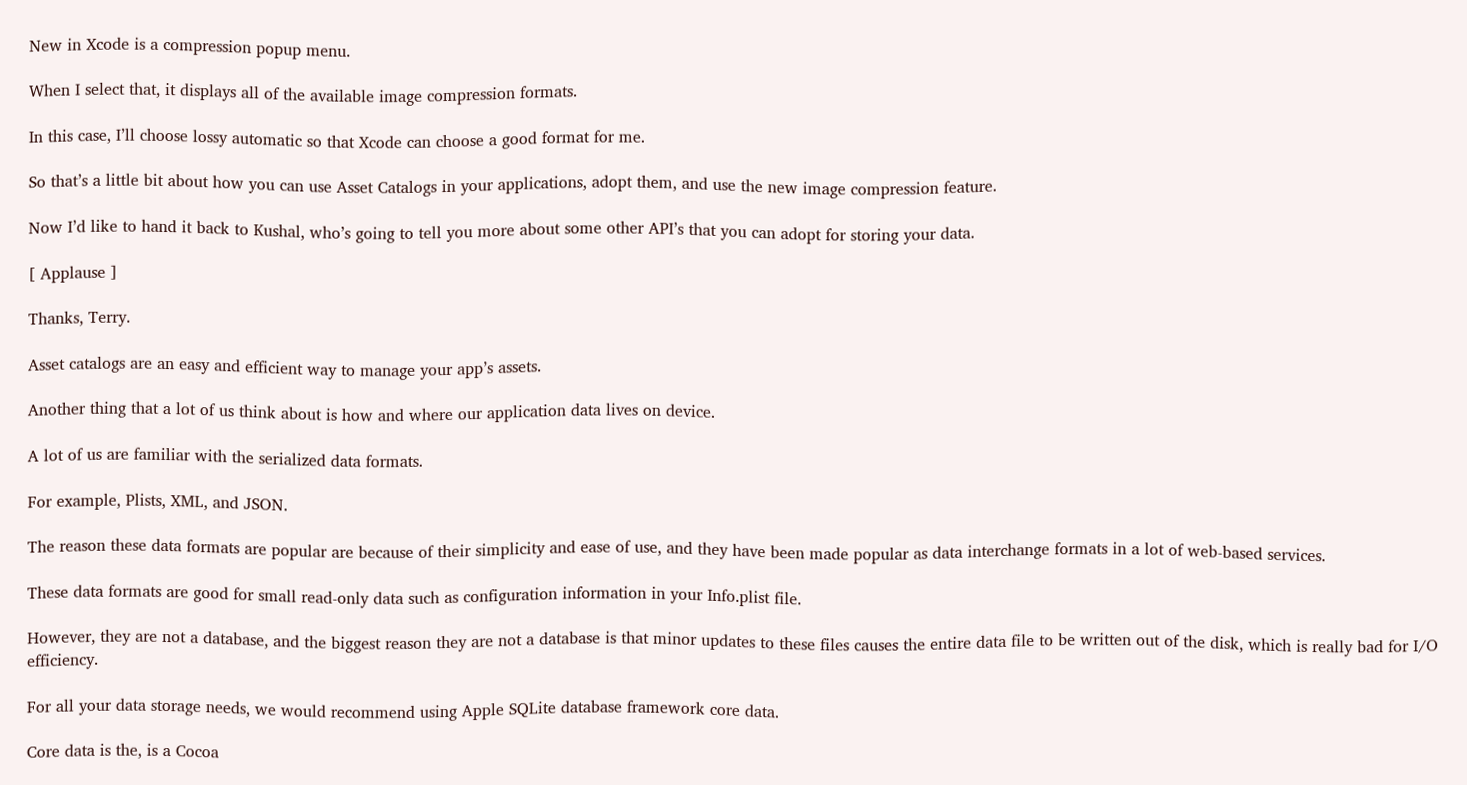New in Xcode is a compression popup menu.

When I select that, it displays all of the available image compression formats.

In this case, I’ll choose lossy automatic so that Xcode can choose a good format for me.

So that’s a little bit about how you can use Asset Catalogs in your applications, adopt them, and use the new image compression feature.

Now I’d like to hand it back to Kushal, who’s going to tell you more about some other API’s that you can adopt for storing your data.

[ Applause ]

Thanks, Terry.

Asset catalogs are an easy and efficient way to manage your app’s assets.

Another thing that a lot of us think about is how and where our application data lives on device.

A lot of us are familiar with the serialized data formats.

For example, Plists, XML, and JSON.

The reason these data formats are popular are because of their simplicity and ease of use, and they have been made popular as data interchange formats in a lot of web-based services.

These data formats are good for small read-only data such as configuration information in your Info.plist file.

However, they are not a database, and the biggest reason they are not a database is that minor updates to these files causes the entire data file to be written out of the disk, which is really bad for I/O efficiency.

For all your data storage needs, we would recommend using Apple SQLite database framework core data.

Core data is the, is a Cocoa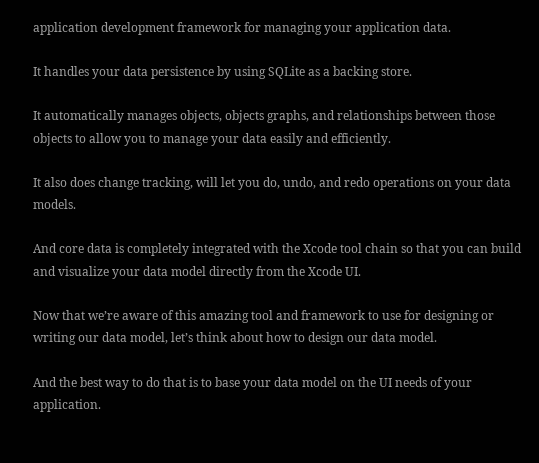application development framework for managing your application data.

It handles your data persistence by using SQLite as a backing store.

It automatically manages objects, objects graphs, and relationships between those objects to allow you to manage your data easily and efficiently.

It also does change tracking, will let you do, undo, and redo operations on your data models.

And core data is completely integrated with the Xcode tool chain so that you can build and visualize your data model directly from the Xcode UI.

Now that we’re aware of this amazing tool and framework to use for designing or writing our data model, let’s think about how to design our data model.

And the best way to do that is to base your data model on the UI needs of your application.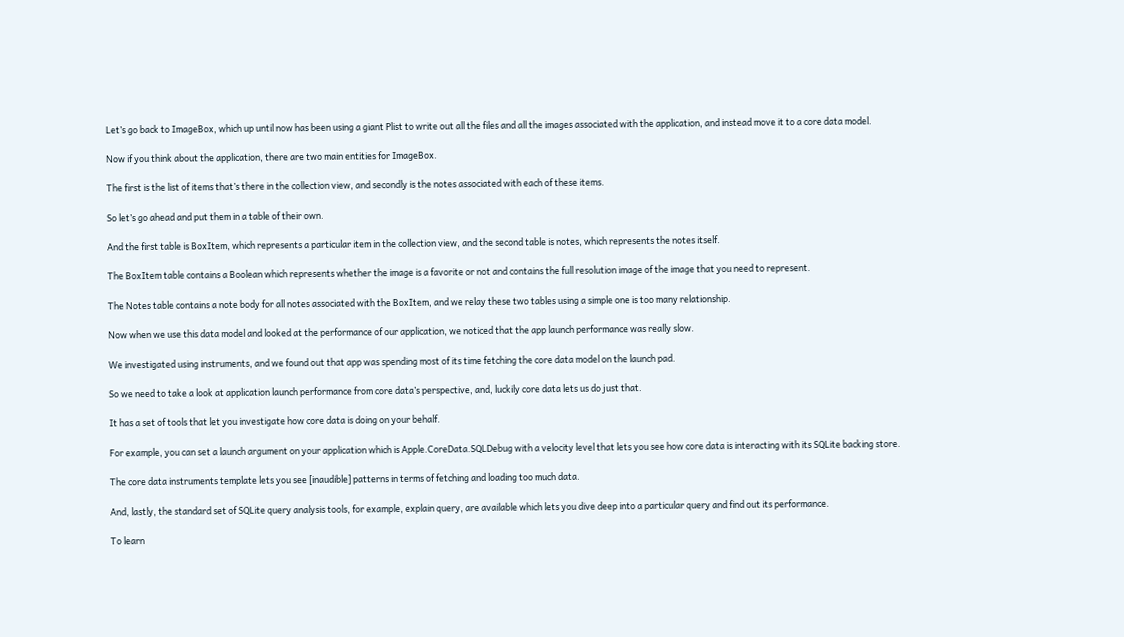Let’s go back to ImageBox, which up until now has been using a giant Plist to write out all the files and all the images associated with the application, and instead move it to a core data model.

Now if you think about the application, there are two main entities for ImageBox.

The first is the list of items that’s there in the collection view, and secondly is the notes associated with each of these items.

So let’s go ahead and put them in a table of their own.

And the first table is BoxItem, which represents a particular item in the collection view, and the second table is notes, which represents the notes itself.

The BoxItem table contains a Boolean which represents whether the image is a favorite or not and contains the full resolution image of the image that you need to represent.

The Notes table contains a note body for all notes associated with the BoxItem, and we relay these two tables using a simple one is too many relationship.

Now when we use this data model and looked at the performance of our application, we noticed that the app launch performance was really slow.

We investigated using instruments, and we found out that app was spending most of its time fetching the core data model on the launch pad.

So we need to take a look at application launch performance from core data’s perspective, and, luckily core data lets us do just that.

It has a set of tools that let you investigate how core data is doing on your behalf.

For example, you can set a launch argument on your application which is Apple.CoreData.SQLDebug with a velocity level that lets you see how core data is interacting with its SQLite backing store.

The core data instruments template lets you see [inaudible] patterns in terms of fetching and loading too much data.

And, lastly, the standard set of SQLite query analysis tools, for example, explain query, are available which lets you dive deep into a particular query and find out its performance.

To learn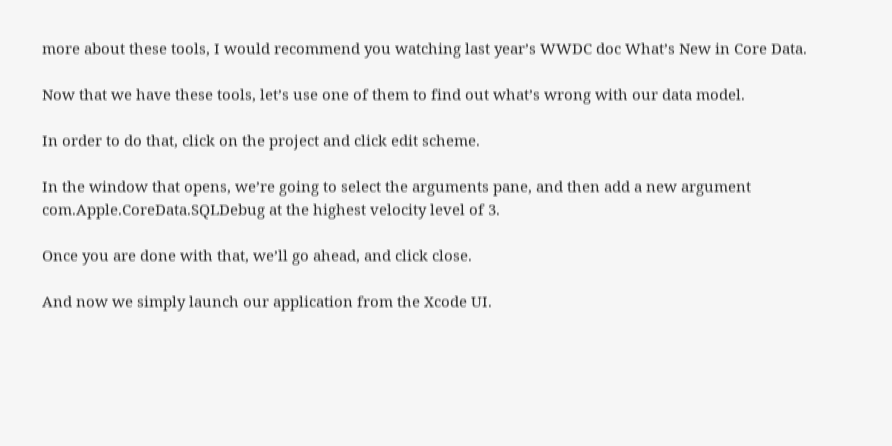more about these tools, I would recommend you watching last year’s WWDC doc What’s New in Core Data.

Now that we have these tools, let’s use one of them to find out what’s wrong with our data model.

In order to do that, click on the project and click edit scheme.

In the window that opens, we’re going to select the arguments pane, and then add a new argument com.Apple.CoreData.SQLDebug at the highest velocity level of 3.

Once you are done with that, we’ll go ahead, and click close.

And now we simply launch our application from the Xcode UI.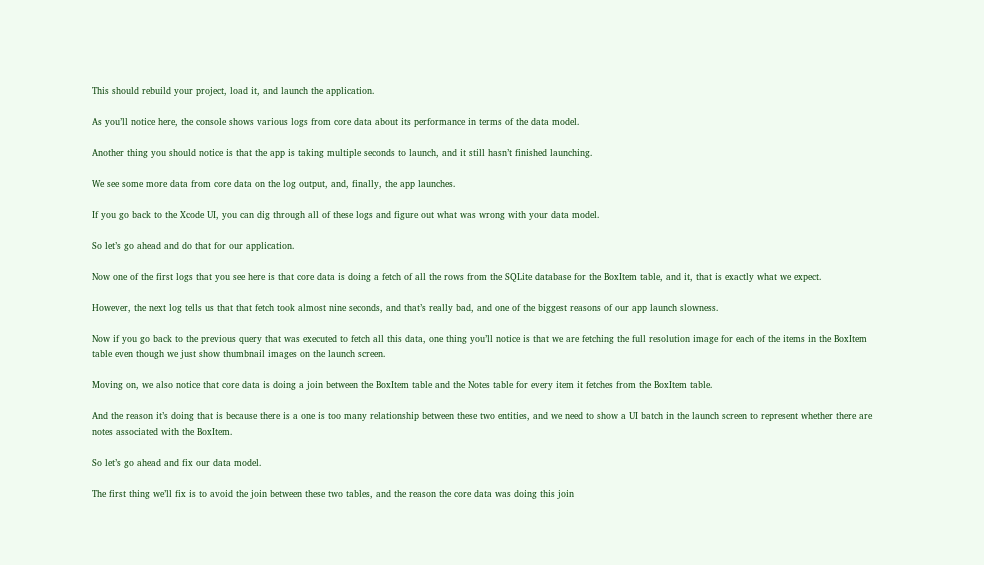This should rebuild your project, load it, and launch the application.

As you’ll notice here, the console shows various logs from core data about its performance in terms of the data model.

Another thing you should notice is that the app is taking multiple seconds to launch, and it still hasn’t finished launching.

We see some more data from core data on the log output, and, finally, the app launches.

If you go back to the Xcode UI, you can dig through all of these logs and figure out what was wrong with your data model.

So let’s go ahead and do that for our application.

Now one of the first logs that you see here is that core data is doing a fetch of all the rows from the SQLite database for the BoxItem table, and it, that is exactly what we expect.

However, the next log tells us that that fetch took almost nine seconds, and that’s really bad, and one of the biggest reasons of our app launch slowness.

Now if you go back to the previous query that was executed to fetch all this data, one thing you’ll notice is that we are fetching the full resolution image for each of the items in the BoxItem table even though we just show thumbnail images on the launch screen.

Moving on, we also notice that core data is doing a join between the BoxItem table and the Notes table for every item it fetches from the BoxItem table.

And the reason it’s doing that is because there is a one is too many relationship between these two entities, and we need to show a UI batch in the launch screen to represent whether there are notes associated with the BoxItem.

So let’s go ahead and fix our data model.

The first thing we’ll fix is to avoid the join between these two tables, and the reason the core data was doing this join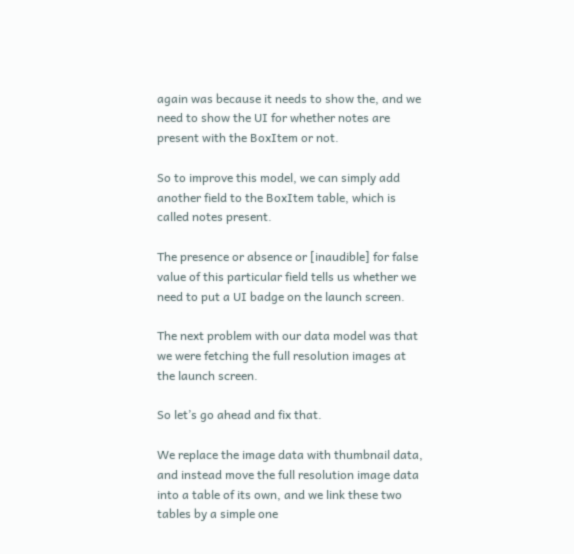again was because it needs to show the, and we need to show the UI for whether notes are present with the BoxItem or not.

So to improve this model, we can simply add another field to the BoxItem table, which is called notes present.

The presence or absence or [inaudible] for false value of this particular field tells us whether we need to put a UI badge on the launch screen.

The next problem with our data model was that we were fetching the full resolution images at the launch screen.

So let’s go ahead and fix that.

We replace the image data with thumbnail data, and instead move the full resolution image data into a table of its own, and we link these two tables by a simple one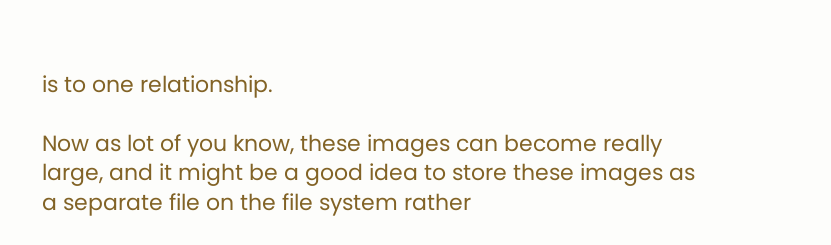is to one relationship.

Now as lot of you know, these images can become really large, and it might be a good idea to store these images as a separate file on the file system rather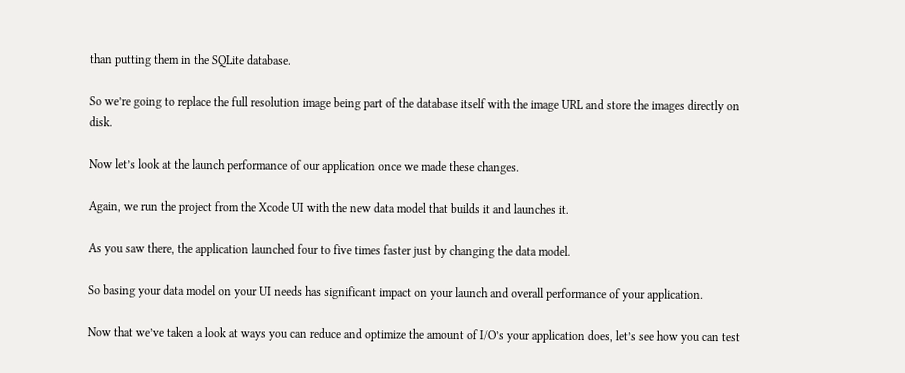than putting them in the SQLite database.

So we’re going to replace the full resolution image being part of the database itself with the image URL and store the images directly on disk.

Now let’s look at the launch performance of our application once we made these changes.

Again, we run the project from the Xcode UI with the new data model that builds it and launches it.

As you saw there, the application launched four to five times faster just by changing the data model.

So basing your data model on your UI needs has significant impact on your launch and overall performance of your application.

Now that we’ve taken a look at ways you can reduce and optimize the amount of I/O’s your application does, let’s see how you can test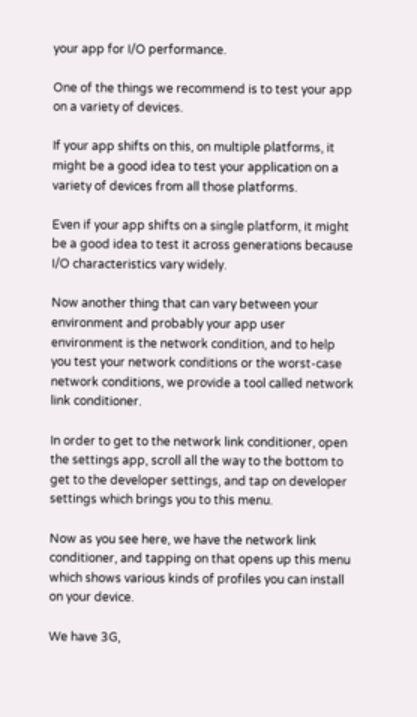your app for I/O performance.

One of the things we recommend is to test your app on a variety of devices.

If your app shifts on this, on multiple platforms, it might be a good idea to test your application on a variety of devices from all those platforms.

Even if your app shifts on a single platform, it might be a good idea to test it across generations because I/O characteristics vary widely.

Now another thing that can vary between your environment and probably your app user environment is the network condition, and to help you test your network conditions or the worst-case network conditions, we provide a tool called network link conditioner.

In order to get to the network link conditioner, open the settings app, scroll all the way to the bottom to get to the developer settings, and tap on developer settings which brings you to this menu.

Now as you see here, we have the network link conditioner, and tapping on that opens up this menu which shows various kinds of profiles you can install on your device.

We have 3G,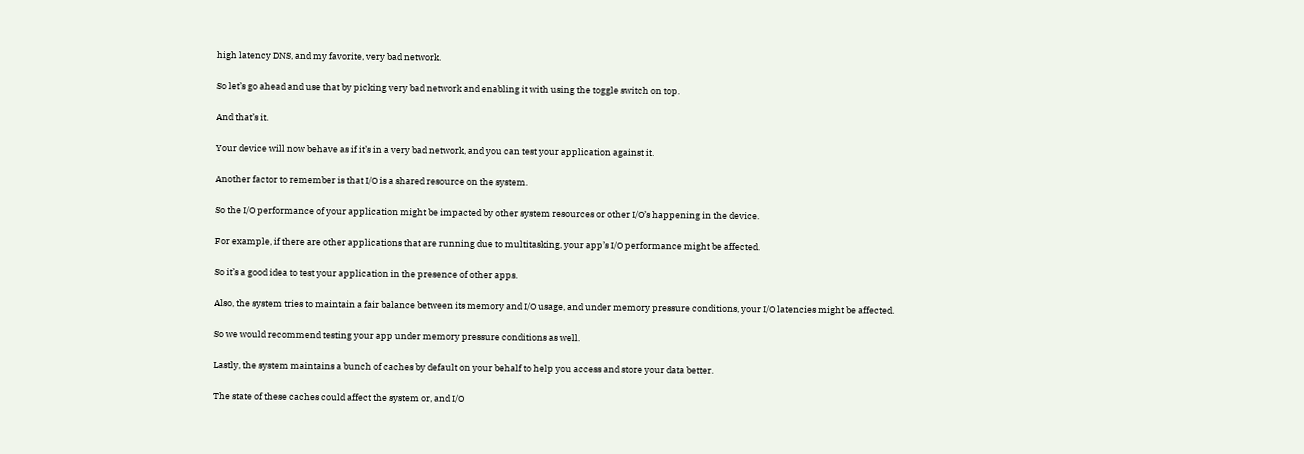high latency DNS, and my favorite, very bad network.

So let’s go ahead and use that by picking very bad network and enabling it with using the toggle switch on top.

And that’s it.

Your device will now behave as if it’s in a very bad network, and you can test your application against it.

Another factor to remember is that I/O is a shared resource on the system.

So the I/O performance of your application might be impacted by other system resources or other I/O’s happening in the device.

For example, if there are other applications that are running due to multitasking, your app’s I/O performance might be affected.

So it’s a good idea to test your application in the presence of other apps.

Also, the system tries to maintain a fair balance between its memory and I/O usage, and under memory pressure conditions, your I/O latencies might be affected.

So we would recommend testing your app under memory pressure conditions as well.

Lastly, the system maintains a bunch of caches by default on your behalf to help you access and store your data better.

The state of these caches could affect the system or, and I/O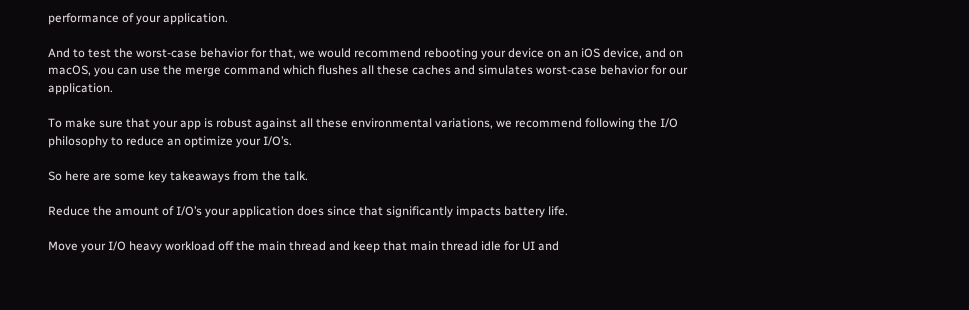performance of your application.

And to test the worst-case behavior for that, we would recommend rebooting your device on an iOS device, and on macOS, you can use the merge command which flushes all these caches and simulates worst-case behavior for our application.

To make sure that your app is robust against all these environmental variations, we recommend following the I/O philosophy to reduce an optimize your I/O’s.

So here are some key takeaways from the talk.

Reduce the amount of I/O’s your application does since that significantly impacts battery life.

Move your I/O heavy workload off the main thread and keep that main thread idle for UI and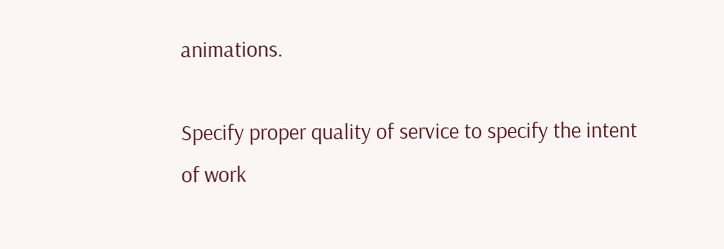animations.

Specify proper quality of service to specify the intent of work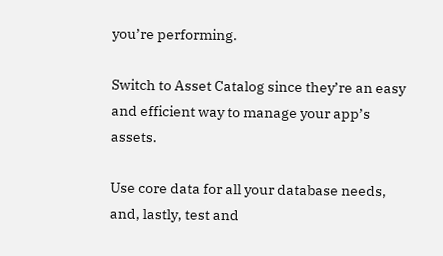you’re performing.

Switch to Asset Catalog since they’re an easy and efficient way to manage your app’s assets.

Use core data for all your database needs, and, lastly, test and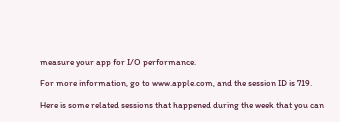measure your app for I/O performance.

For more information, go to www.apple.com, and the session ID is 719.

Here is some related sessions that happened during the week that you can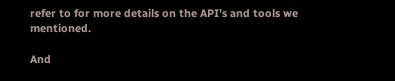refer to for more details on the API’s and tools we mentioned.

And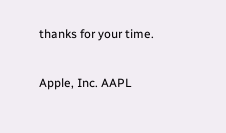thanks for your time.

Apple, Inc. AAPL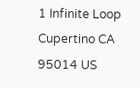1 Infinite Loop Cupertino CA 95014 US